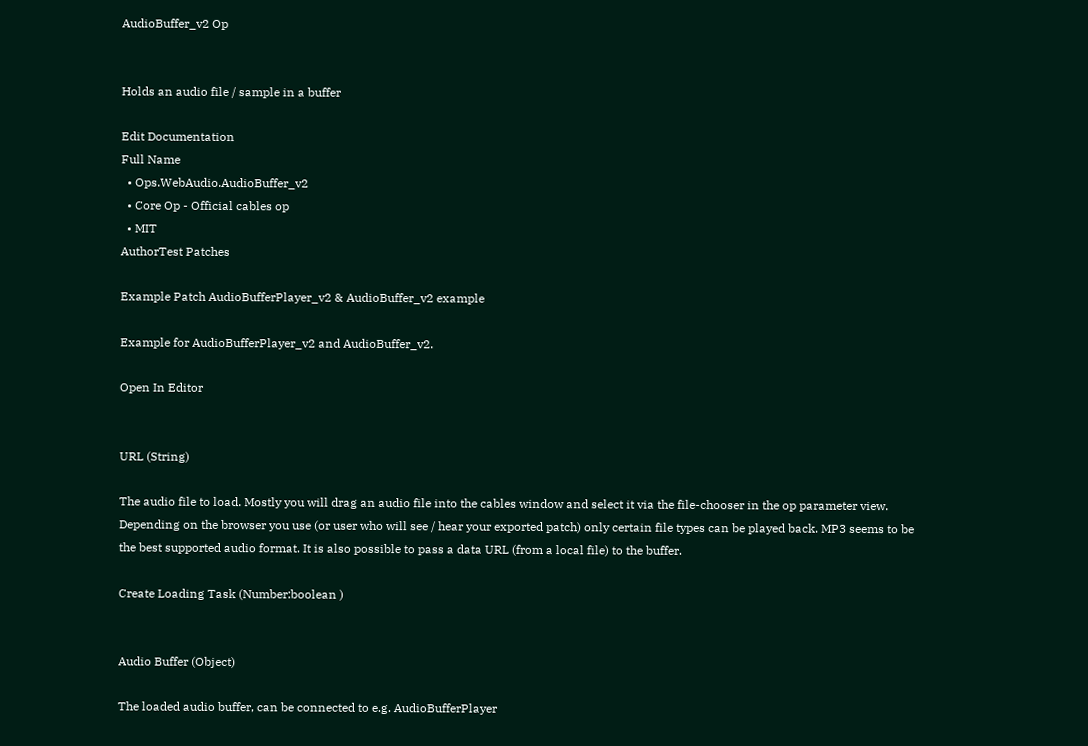AudioBuffer_v2 Op


Holds an audio file / sample in a buffer

Edit Documentation
Full Name
  • Ops.WebAudio.AudioBuffer_v2
  • Core Op - Official cables op
  • MIT
AuthorTest Patches

Example Patch AudioBufferPlayer_v2 & AudioBuffer_v2 example

Example for AudioBufferPlayer_v2 and AudioBuffer_v2.

Open In Editor


URL (String)

The audio file to load. Mostly you will drag an audio file into the cables window and select it via the file-chooser in the op parameter view. Depending on the browser you use (or user who will see / hear your exported patch) only certain file types can be played back. MP3 seems to be the best supported audio format. It is also possible to pass a data URL (from a local file) to the buffer.

Create Loading Task (Number:boolean )


Audio Buffer (Object)

The loaded audio buffer, can be connected to e.g. AudioBufferPlayer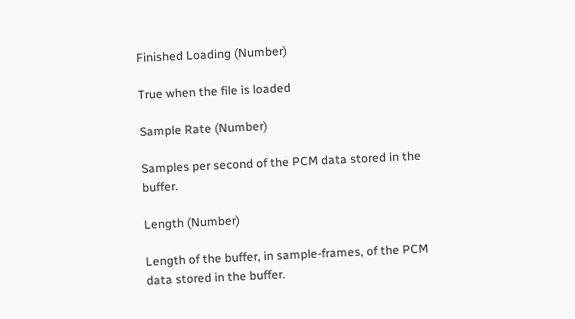Finished Loading (Number)

True when the file is loaded

Sample Rate (Number)

Samples per second of the PCM data stored in the buffer.

Length (Number)

Length of the buffer, in sample-frames, of the PCM data stored in the buffer.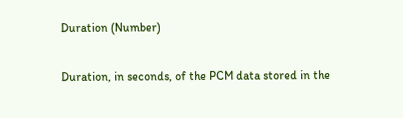Duration (Number)

Duration, in seconds, of the PCM data stored in the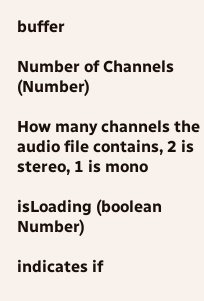buffer

Number of Channels (Number)

How many channels the audio file contains, 2 is stereo, 1 is mono

isLoading (boolean Number)

indicates if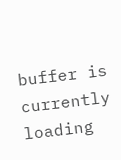buffer is currently loading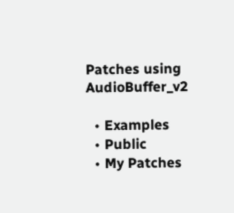Patches using AudioBuffer_v2

  • Examples
  • Public
  • My Patches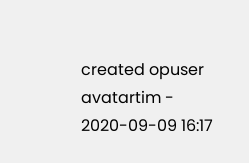created opuser avatartim - 2020-09-09 16:17